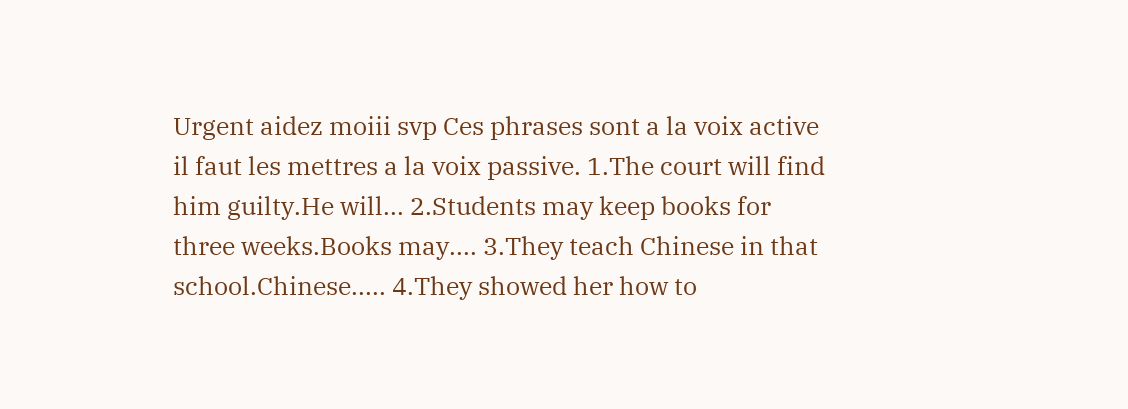Urgent aidez moiii svp Ces phrases sont a la voix active il faut les mettres a la voix passive. 1.The court will find him guilty.He will... 2.Students may keep books for three weeks.Books may.... 3.They teach Chinese in that school.Chinese..... 4.They showed her how to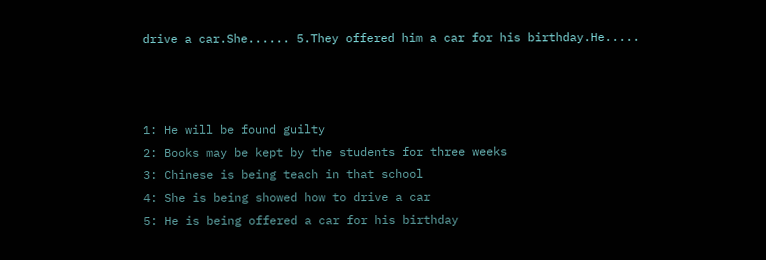drive a car.She...... 5.They offered him a car for his birthday.He.....



1: He will be found guilty
2: Books may be kept by the students for three weeks
3: Chinese is being teach in that school
4: She is being showed how to drive a car
5: He is being offered a car for his birthday